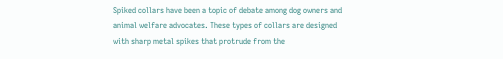Spiked collars have been a topic of debate among dog owners and animal welfare advocates. These types of collars are designed with sharp metal spikes that protrude from the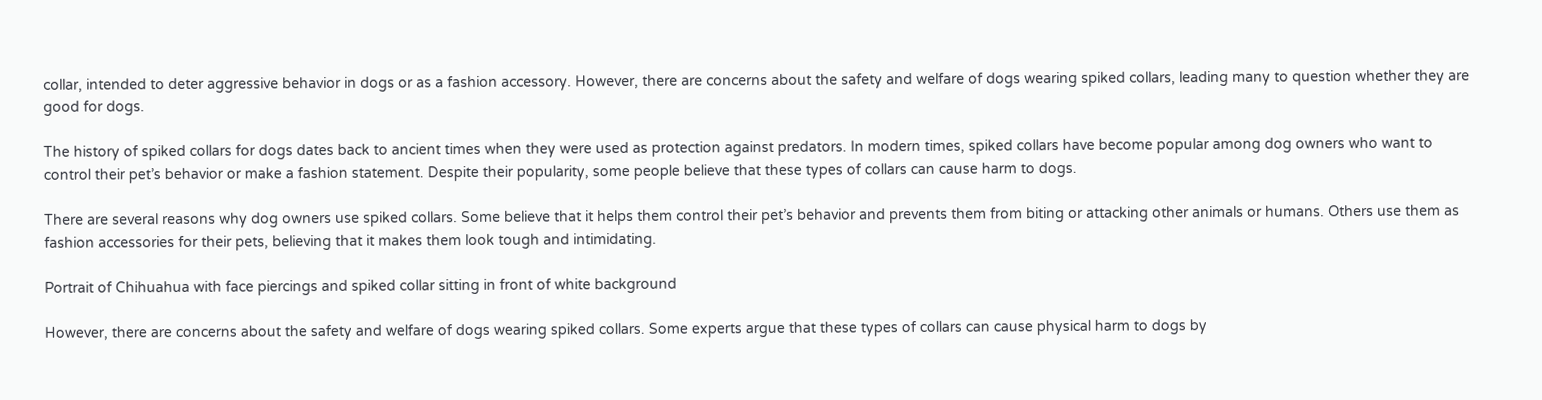collar, intended to deter aggressive behavior in dogs or as a fashion accessory. However, there are concerns about the safety and welfare of dogs wearing spiked collars, leading many to question whether they are good for dogs.

The history of spiked collars for dogs dates back to ancient times when they were used as protection against predators. In modern times, spiked collars have become popular among dog owners who want to control their pet’s behavior or make a fashion statement. Despite their popularity, some people believe that these types of collars can cause harm to dogs.

There are several reasons why dog owners use spiked collars. Some believe that it helps them control their pet’s behavior and prevents them from biting or attacking other animals or humans. Others use them as fashion accessories for their pets, believing that it makes them look tough and intimidating.

Portrait of Chihuahua with face piercings and spiked collar sitting in front of white background

However, there are concerns about the safety and welfare of dogs wearing spiked collars. Some experts argue that these types of collars can cause physical harm to dogs by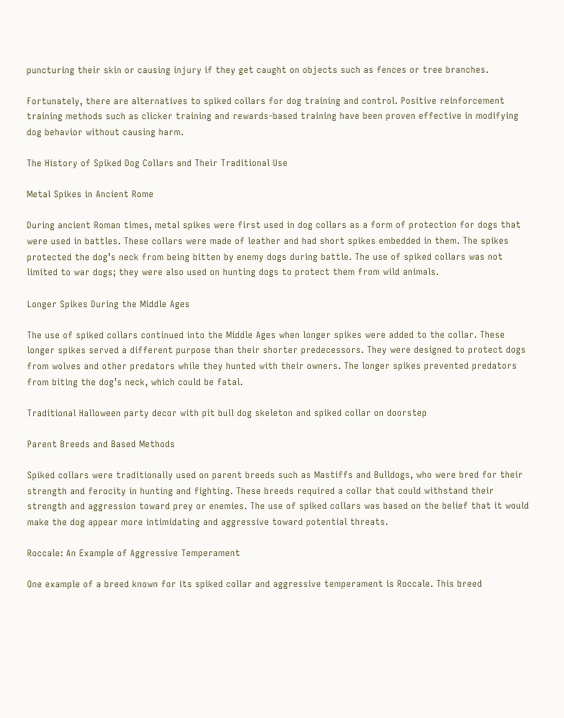puncturing their skin or causing injury if they get caught on objects such as fences or tree branches.

Fortunately, there are alternatives to spiked collars for dog training and control. Positive reinforcement training methods such as clicker training and rewards-based training have been proven effective in modifying dog behavior without causing harm.

The History of Spiked Dog Collars and Their Traditional Use

Metal Spikes in Ancient Rome

During ancient Roman times, metal spikes were first used in dog collars as a form of protection for dogs that were used in battles. These collars were made of leather and had short spikes embedded in them. The spikes protected the dog’s neck from being bitten by enemy dogs during battle. The use of spiked collars was not limited to war dogs; they were also used on hunting dogs to protect them from wild animals.

Longer Spikes During the Middle Ages

The use of spiked collars continued into the Middle Ages when longer spikes were added to the collar. These longer spikes served a different purpose than their shorter predecessors. They were designed to protect dogs from wolves and other predators while they hunted with their owners. The longer spikes prevented predators from biting the dog’s neck, which could be fatal.

Traditional Halloween party decor with pit bull dog skeleton and spiked collar on doorstep

Parent Breeds and Based Methods

Spiked collars were traditionally used on parent breeds such as Mastiffs and Bulldogs, who were bred for their strength and ferocity in hunting and fighting. These breeds required a collar that could withstand their strength and aggression toward prey or enemies. The use of spiked collars was based on the belief that it would make the dog appear more intimidating and aggressive toward potential threats.

Roccale: An Example of Aggressive Temperament

One example of a breed known for its spiked collar and aggressive temperament is Roccale. This breed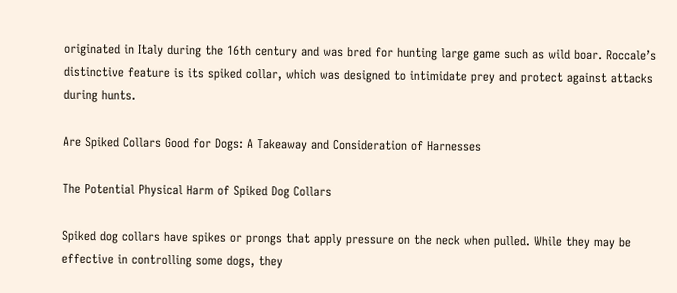originated in Italy during the 16th century and was bred for hunting large game such as wild boar. Roccale’s distinctive feature is its spiked collar, which was designed to intimidate prey and protect against attacks during hunts.

Are Spiked Collars Good for Dogs: A Takeaway and Consideration of Harnesses

The Potential Physical Harm of Spiked Dog Collars

Spiked dog collars have spikes or prongs that apply pressure on the neck when pulled. While they may be effective in controlling some dogs, they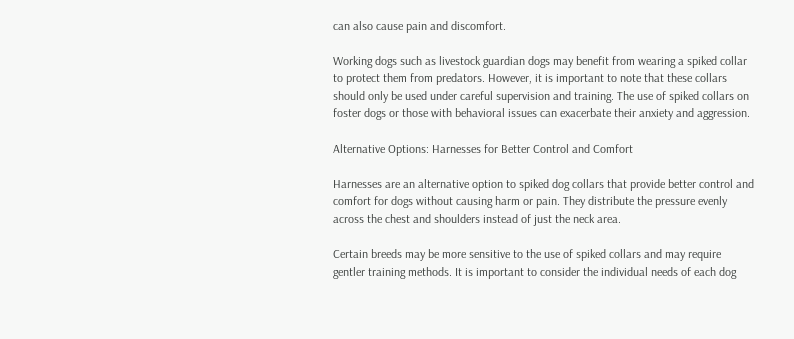can also cause pain and discomfort.

Working dogs such as livestock guardian dogs may benefit from wearing a spiked collar to protect them from predators. However, it is important to note that these collars should only be used under careful supervision and training. The use of spiked collars on foster dogs or those with behavioral issues can exacerbate their anxiety and aggression.

Alternative Options: Harnesses for Better Control and Comfort

Harnesses are an alternative option to spiked dog collars that provide better control and comfort for dogs without causing harm or pain. They distribute the pressure evenly across the chest and shoulders instead of just the neck area.

Certain breeds may be more sensitive to the use of spiked collars and may require gentler training methods. It is important to consider the individual needs of each dog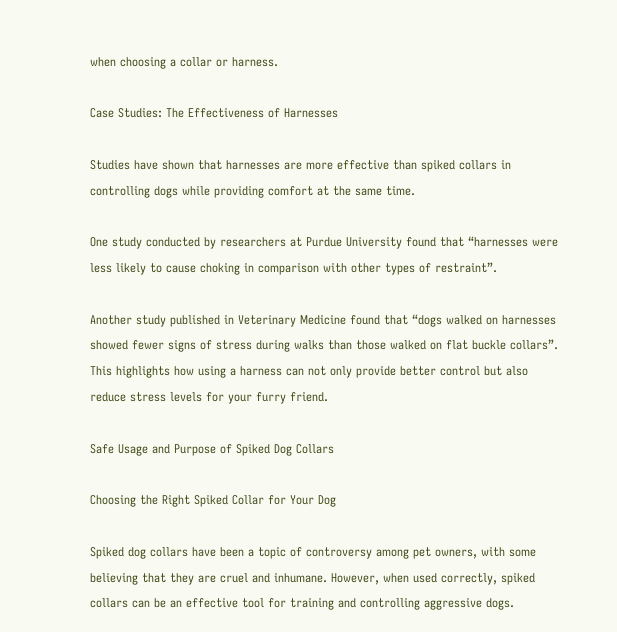when choosing a collar or harness.

Case Studies: The Effectiveness of Harnesses

Studies have shown that harnesses are more effective than spiked collars in controlling dogs while providing comfort at the same time.

One study conducted by researchers at Purdue University found that “harnesses were less likely to cause choking in comparison with other types of restraint”.

Another study published in Veterinary Medicine found that “dogs walked on harnesses showed fewer signs of stress during walks than those walked on flat buckle collars”. This highlights how using a harness can not only provide better control but also reduce stress levels for your furry friend.

Safe Usage and Purpose of Spiked Dog Collars

Choosing the Right Spiked Collar for Your Dog

Spiked dog collars have been a topic of controversy among pet owners, with some believing that they are cruel and inhumane. However, when used correctly, spiked collars can be an effective tool for training and controlling aggressive dogs.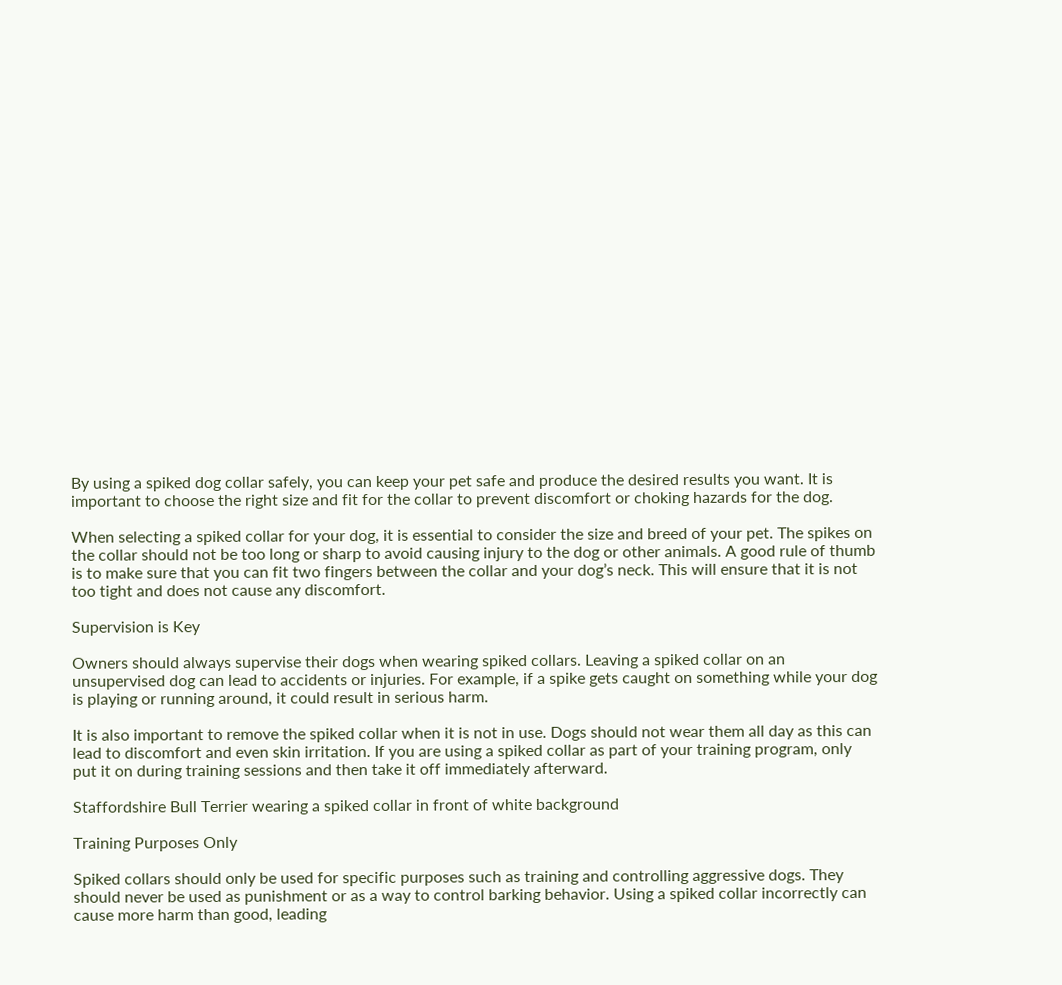By using a spiked dog collar safely, you can keep your pet safe and produce the desired results you want. It is important to choose the right size and fit for the collar to prevent discomfort or choking hazards for the dog.

When selecting a spiked collar for your dog, it is essential to consider the size and breed of your pet. The spikes on the collar should not be too long or sharp to avoid causing injury to the dog or other animals. A good rule of thumb is to make sure that you can fit two fingers between the collar and your dog’s neck. This will ensure that it is not too tight and does not cause any discomfort.

Supervision is Key

Owners should always supervise their dogs when wearing spiked collars. Leaving a spiked collar on an unsupervised dog can lead to accidents or injuries. For example, if a spike gets caught on something while your dog is playing or running around, it could result in serious harm.

It is also important to remove the spiked collar when it is not in use. Dogs should not wear them all day as this can lead to discomfort and even skin irritation. If you are using a spiked collar as part of your training program, only put it on during training sessions and then take it off immediately afterward.

Staffordshire Bull Terrier wearing a spiked collar in front of white background

Training Purposes Only

Spiked collars should only be used for specific purposes such as training and controlling aggressive dogs. They should never be used as punishment or as a way to control barking behavior. Using a spiked collar incorrectly can cause more harm than good, leading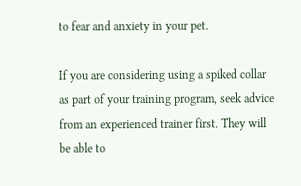to fear and anxiety in your pet.

If you are considering using a spiked collar as part of your training program, seek advice from an experienced trainer first. They will be able to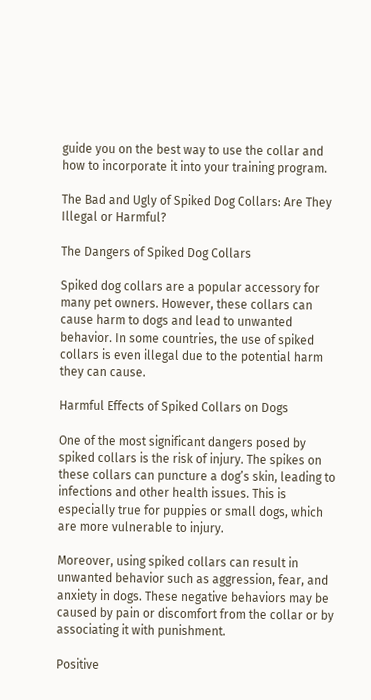guide you on the best way to use the collar and how to incorporate it into your training program.

The Bad and Ugly of Spiked Dog Collars: Are They Illegal or Harmful?

The Dangers of Spiked Dog Collars

Spiked dog collars are a popular accessory for many pet owners. However, these collars can cause harm to dogs and lead to unwanted behavior. In some countries, the use of spiked collars is even illegal due to the potential harm they can cause.

Harmful Effects of Spiked Collars on Dogs

One of the most significant dangers posed by spiked collars is the risk of injury. The spikes on these collars can puncture a dog’s skin, leading to infections and other health issues. This is especially true for puppies or small dogs, which are more vulnerable to injury.

Moreover, using spiked collars can result in unwanted behavior such as aggression, fear, and anxiety in dogs. These negative behaviors may be caused by pain or discomfort from the collar or by associating it with punishment.

Positive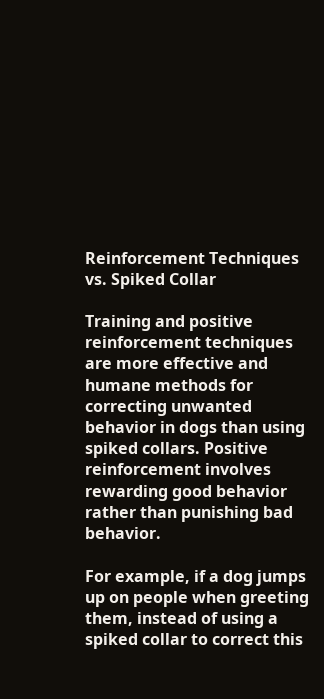Reinforcement Techniques vs. Spiked Collar

Training and positive reinforcement techniques are more effective and humane methods for correcting unwanted behavior in dogs than using spiked collars. Positive reinforcement involves rewarding good behavior rather than punishing bad behavior.

For example, if a dog jumps up on people when greeting them, instead of using a spiked collar to correct this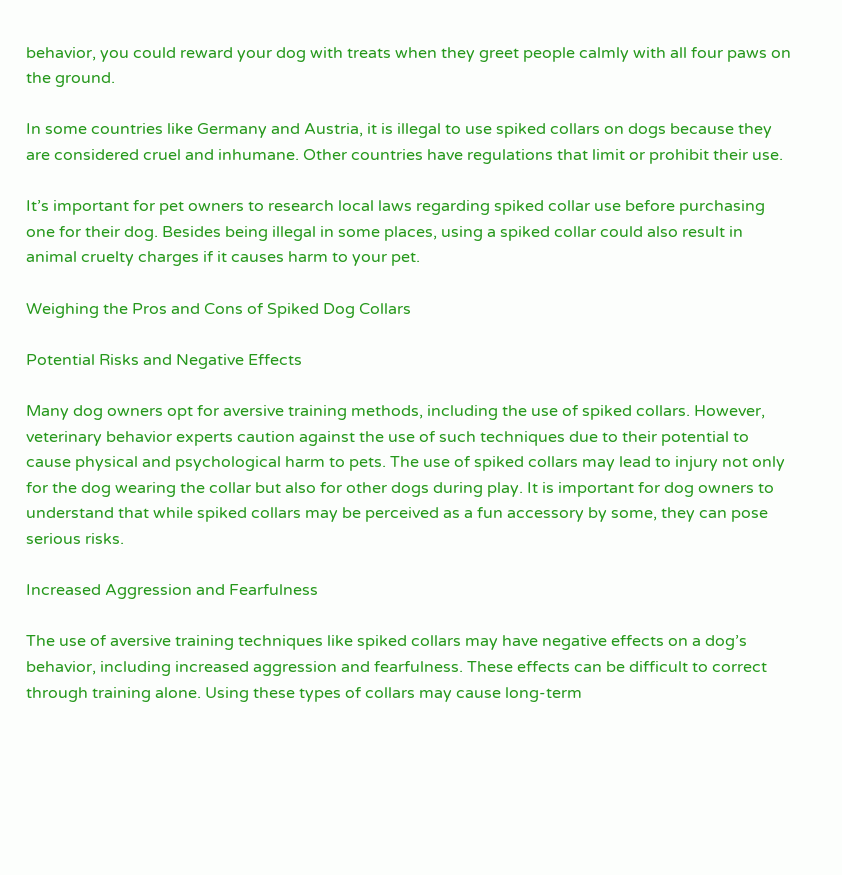behavior, you could reward your dog with treats when they greet people calmly with all four paws on the ground.

In some countries like Germany and Austria, it is illegal to use spiked collars on dogs because they are considered cruel and inhumane. Other countries have regulations that limit or prohibit their use.

It’s important for pet owners to research local laws regarding spiked collar use before purchasing one for their dog. Besides being illegal in some places, using a spiked collar could also result in animal cruelty charges if it causes harm to your pet.

Weighing the Pros and Cons of Spiked Dog Collars

Potential Risks and Negative Effects

Many dog owners opt for aversive training methods, including the use of spiked collars. However, veterinary behavior experts caution against the use of such techniques due to their potential to cause physical and psychological harm to pets. The use of spiked collars may lead to injury not only for the dog wearing the collar but also for other dogs during play. It is important for dog owners to understand that while spiked collars may be perceived as a fun accessory by some, they can pose serious risks.

Increased Aggression and Fearfulness

The use of aversive training techniques like spiked collars may have negative effects on a dog’s behavior, including increased aggression and fearfulness. These effects can be difficult to correct through training alone. Using these types of collars may cause long-term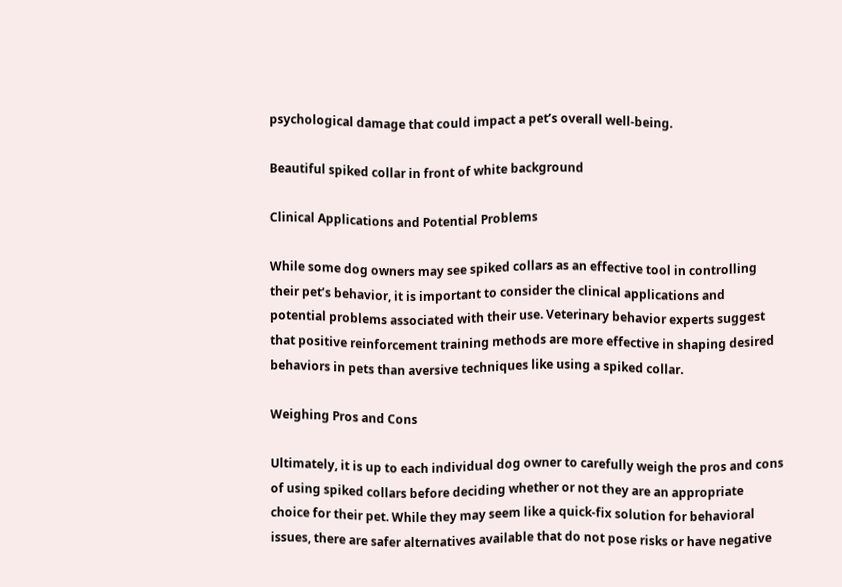psychological damage that could impact a pet’s overall well-being.

Beautiful spiked collar in front of white background

Clinical Applications and Potential Problems

While some dog owners may see spiked collars as an effective tool in controlling their pet’s behavior, it is important to consider the clinical applications and potential problems associated with their use. Veterinary behavior experts suggest that positive reinforcement training methods are more effective in shaping desired behaviors in pets than aversive techniques like using a spiked collar.

Weighing Pros and Cons

Ultimately, it is up to each individual dog owner to carefully weigh the pros and cons of using spiked collars before deciding whether or not they are an appropriate choice for their pet. While they may seem like a quick-fix solution for behavioral issues, there are safer alternatives available that do not pose risks or have negative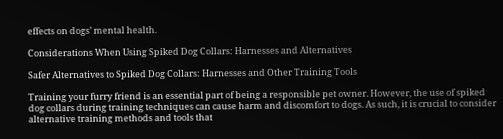effects on dogs’ mental health.

Considerations When Using Spiked Dog Collars: Harnesses and Alternatives

Safer Alternatives to Spiked Dog Collars: Harnesses and Other Training Tools

Training your furry friend is an essential part of being a responsible pet owner. However, the use of spiked dog collars during training techniques can cause harm and discomfort to dogs. As such, it is crucial to consider alternative training methods and tools that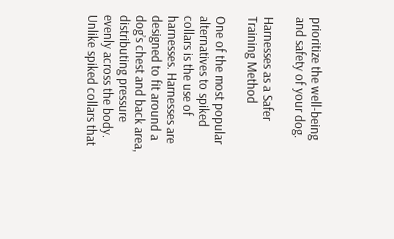prioritize the well-being and safety of your dog.

Harnesses as a Safer Training Method

One of the most popular alternatives to spiked collars is the use of harnesses. Harnesses are designed to fit around a dog’s chest and back area, distributing pressure evenly across the body. Unlike spiked collars that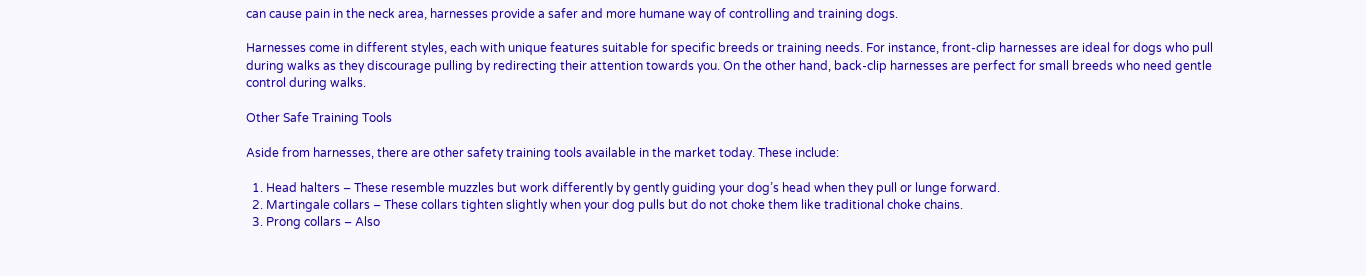can cause pain in the neck area, harnesses provide a safer and more humane way of controlling and training dogs.

Harnesses come in different styles, each with unique features suitable for specific breeds or training needs. For instance, front-clip harnesses are ideal for dogs who pull during walks as they discourage pulling by redirecting their attention towards you. On the other hand, back-clip harnesses are perfect for small breeds who need gentle control during walks.

Other Safe Training Tools

Aside from harnesses, there are other safety training tools available in the market today. These include:

  1. Head halters – These resemble muzzles but work differently by gently guiding your dog’s head when they pull or lunge forward.
  2. Martingale collars – These collars tighten slightly when your dog pulls but do not choke them like traditional choke chains.
  3. Prong collars – Also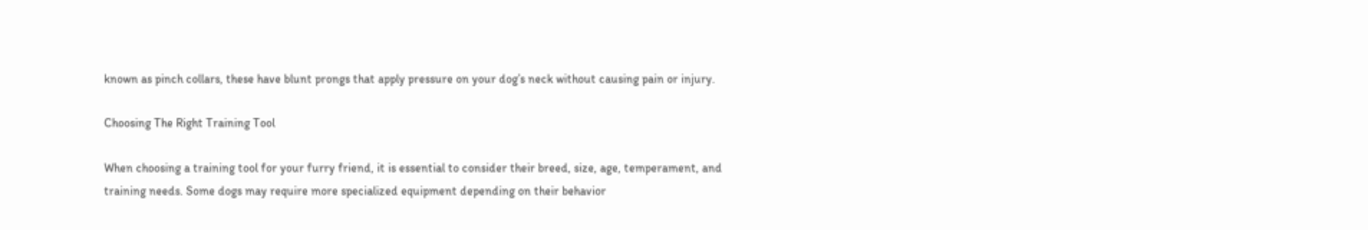known as pinch collars, these have blunt prongs that apply pressure on your dog’s neck without causing pain or injury.

Choosing The Right Training Tool

When choosing a training tool for your furry friend, it is essential to consider their breed, size, age, temperament, and training needs. Some dogs may require more specialized equipment depending on their behavior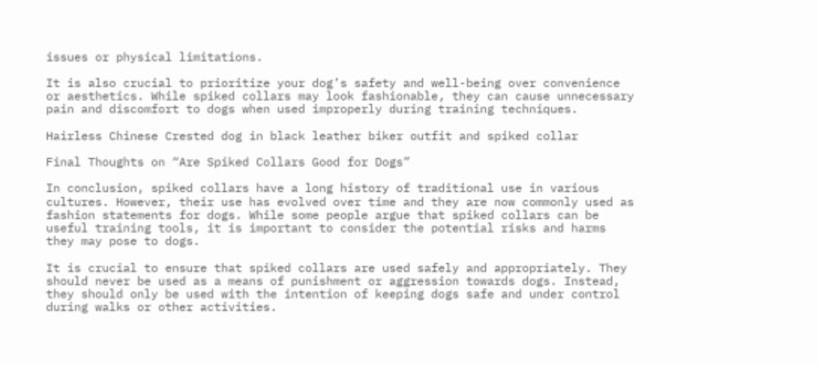issues or physical limitations.

It is also crucial to prioritize your dog’s safety and well-being over convenience or aesthetics. While spiked collars may look fashionable, they can cause unnecessary pain and discomfort to dogs when used improperly during training techniques.

Hairless Chinese Crested dog in black leather biker outfit and spiked collar

Final Thoughts on “Are Spiked Collars Good for Dogs”

In conclusion, spiked collars have a long history of traditional use in various cultures. However, their use has evolved over time and they are now commonly used as fashion statements for dogs. While some people argue that spiked collars can be useful training tools, it is important to consider the potential risks and harms they may pose to dogs.

It is crucial to ensure that spiked collars are used safely and appropriately. They should never be used as a means of punishment or aggression towards dogs. Instead, they should only be used with the intention of keeping dogs safe and under control during walks or other activities.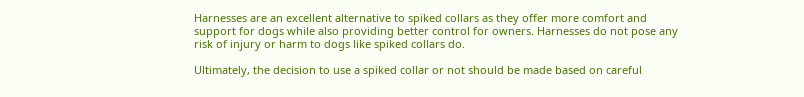Harnesses are an excellent alternative to spiked collars as they offer more comfort and support for dogs while also providing better control for owners. Harnesses do not pose any risk of injury or harm to dogs like spiked collars do.

Ultimately, the decision to use a spiked collar or not should be made based on careful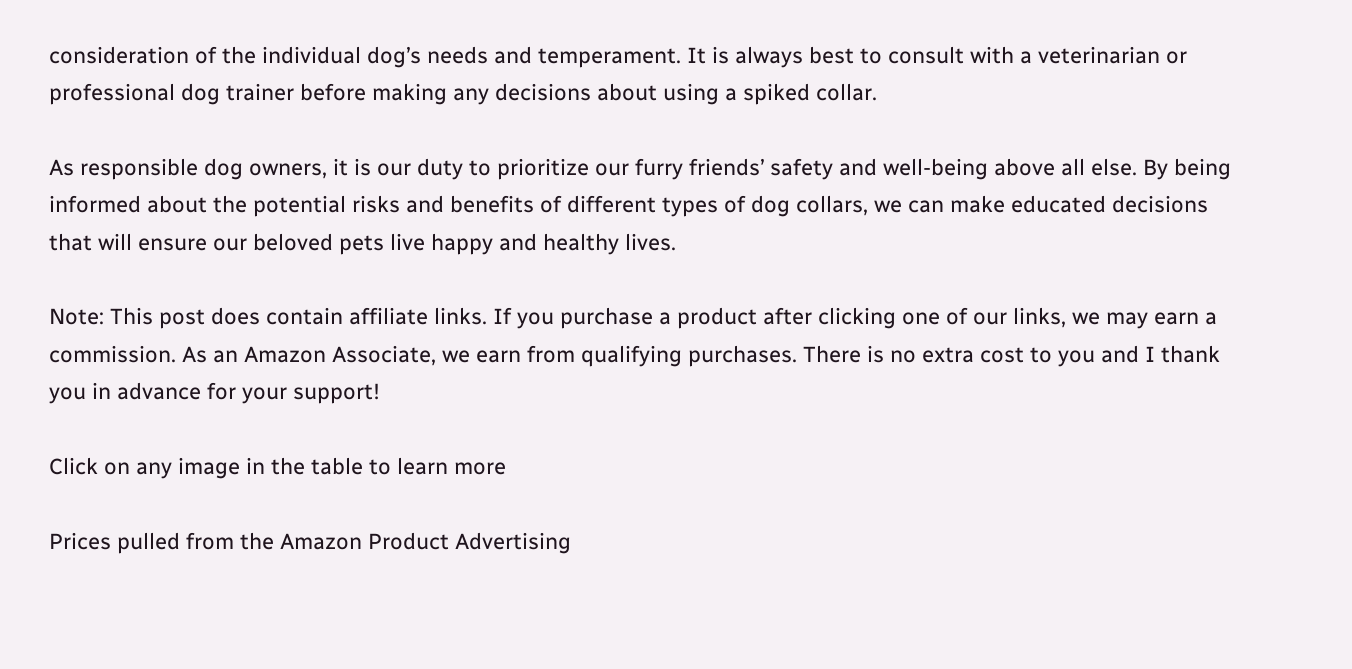consideration of the individual dog’s needs and temperament. It is always best to consult with a veterinarian or professional dog trainer before making any decisions about using a spiked collar.

As responsible dog owners, it is our duty to prioritize our furry friends’ safety and well-being above all else. By being informed about the potential risks and benefits of different types of dog collars, we can make educated decisions that will ensure our beloved pets live happy and healthy lives.

Note: This post does contain affiliate links. If you purchase a product after clicking one of our links, we may earn a commission. As an Amazon Associate, we earn from qualifying purchases. There is no extra cost to you and I thank you in advance for your support!

Click on any image in the table to learn more

Prices pulled from the Amazon Product Advertising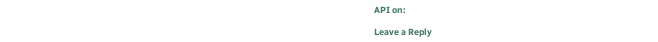API on:

Leave a Reply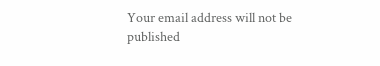Your email address will not be published